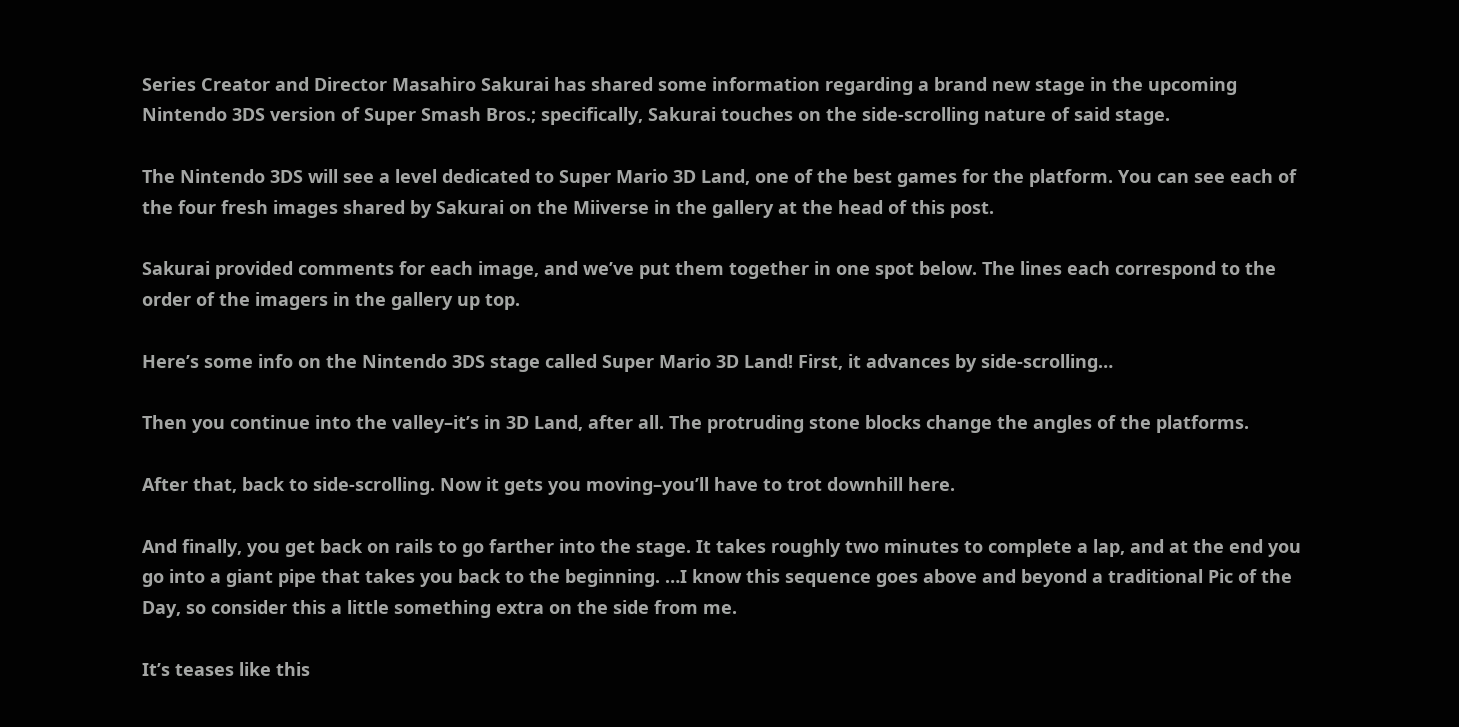Series Creator and Director Masahiro Sakurai has shared some information regarding a brand new stage in the upcoming Nintendo 3DS version of Super Smash Bros.; specifically, Sakurai touches on the side-scrolling nature of said stage.

The Nintendo 3DS will see a level dedicated to Super Mario 3D Land, one of the best games for the platform. You can see each of the four fresh images shared by Sakurai on the Miiverse in the gallery at the head of this post.

Sakurai provided comments for each image, and we’ve put them together in one spot below. The lines each correspond to the order of the imagers in the gallery up top.

Here’s some info on the Nintendo 3DS stage called Super Mario 3D Land! First, it advances by side-scrolling…

Then you continue into the valley–it’s in 3D Land, after all. The protruding stone blocks change the angles of the platforms.

After that, back to side-scrolling. Now it gets you moving–you’ll have to trot downhill here.

And finally, you get back on rails to go farther into the stage. It takes roughly two minutes to complete a lap, and at the end you go into a giant pipe that takes you back to the beginning. …I know this sequence goes above and beyond a traditional Pic of the Day, so consider this a little something extra on the side from me.

It’s teases like this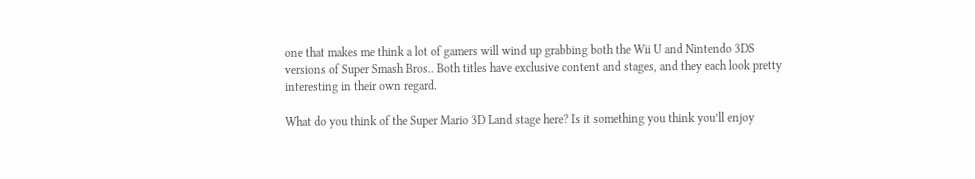one that makes me think a lot of gamers will wind up grabbing both the Wii U and Nintendo 3DS versions of Super Smash Bros.. Both titles have exclusive content and stages, and they each look pretty interesting in their own regard.

What do you think of the Super Mario 3D Land stage here? Is it something you think you’ll enjoy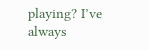playing? I’ve always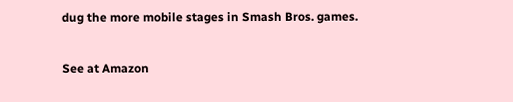dug the more mobile stages in Smash Bros. games.

See at Amazon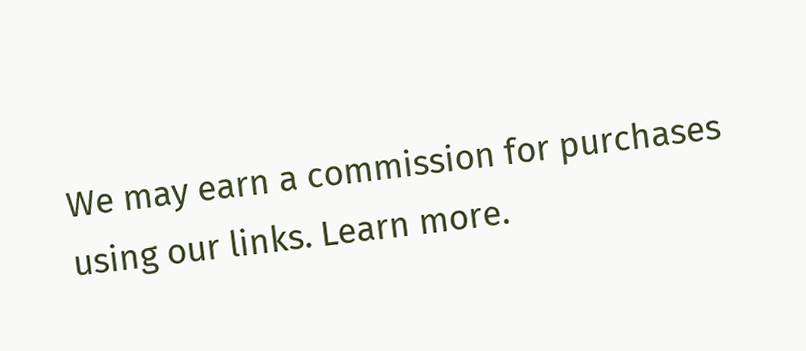We may earn a commission for purchases using our links. Learn more.